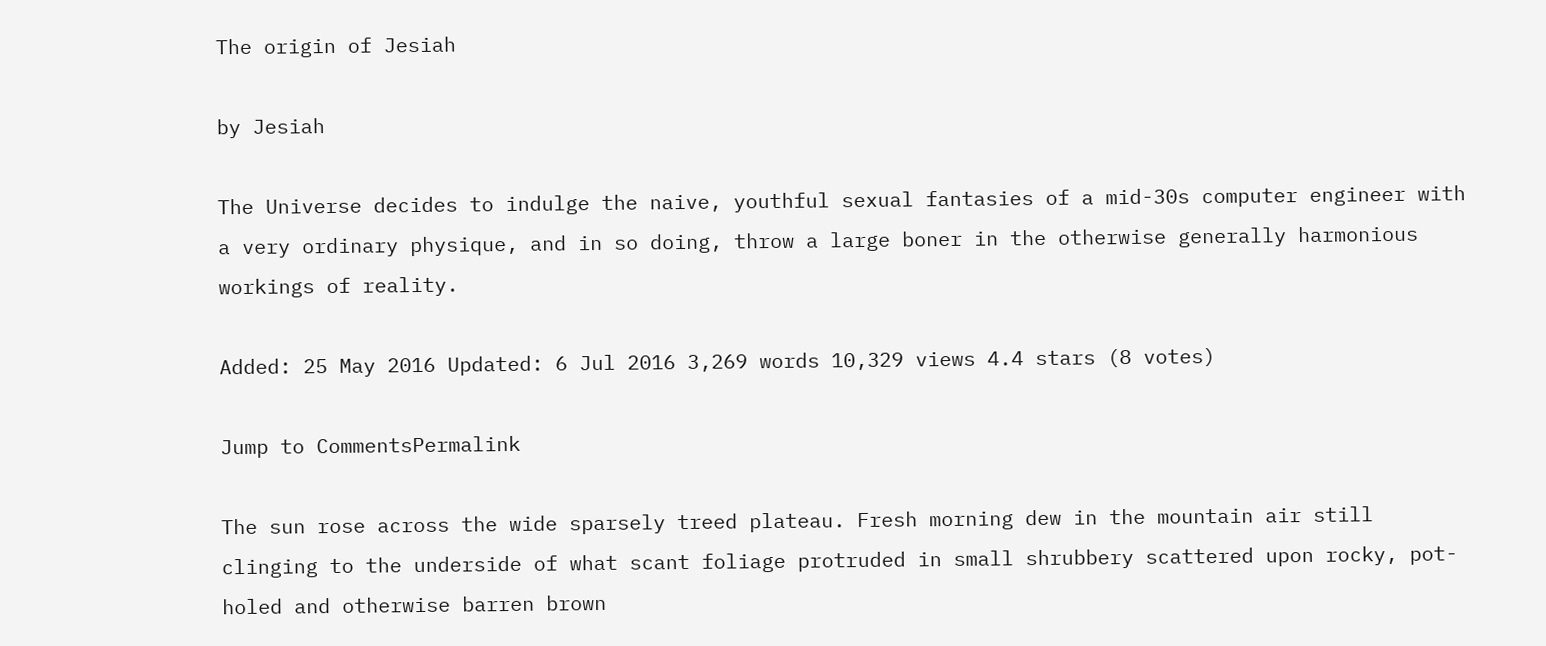The origin of Jesiah

by Jesiah

The Universe decides to indulge the naive, youthful sexual fantasies of a mid-30s computer engineer with a very ordinary physique, and in so doing, throw a large boner in the otherwise generally harmonious workings of reality.

Added: 25 May 2016 Updated: 6 Jul 2016 3,269 words 10,329 views 4.4 stars (8 votes)

Jump to CommentsPermalink

The sun rose across the wide sparsely treed plateau. Fresh morning dew in the mountain air still clinging to the underside of what scant foliage protruded in small shrubbery scattered upon rocky, pot-holed and otherwise barren brown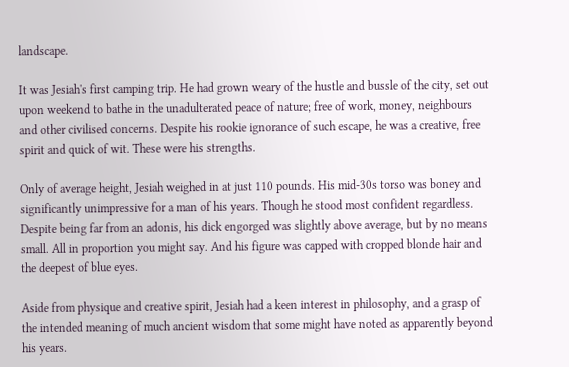landscape.

It was Jesiah's first camping trip. He had grown weary of the hustle and bussle of the city, set out upon weekend to bathe in the unadulterated peace of nature; free of work, money, neighbours and other civilised concerns. Despite his rookie ignorance of such escape, he was a creative, free spirit and quick of wit. These were his strengths.

Only of average height, Jesiah weighed in at just 110 pounds. His mid-30s torso was boney and significantly unimpressive for a man of his years. Though he stood most confident regardless. Despite being far from an adonis, his dick engorged was slightly above average, but by no means small. All in proportion you might say. And his figure was capped with cropped blonde hair and the deepest of blue eyes.

Aside from physique and creative spirit, Jesiah had a keen interest in philosophy, and a grasp of the intended meaning of much ancient wisdom that some might have noted as apparently beyond his years.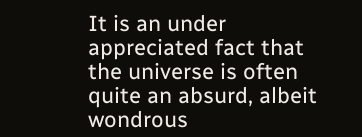It is an under appreciated fact that the universe is often quite an absurd, albeit wondrous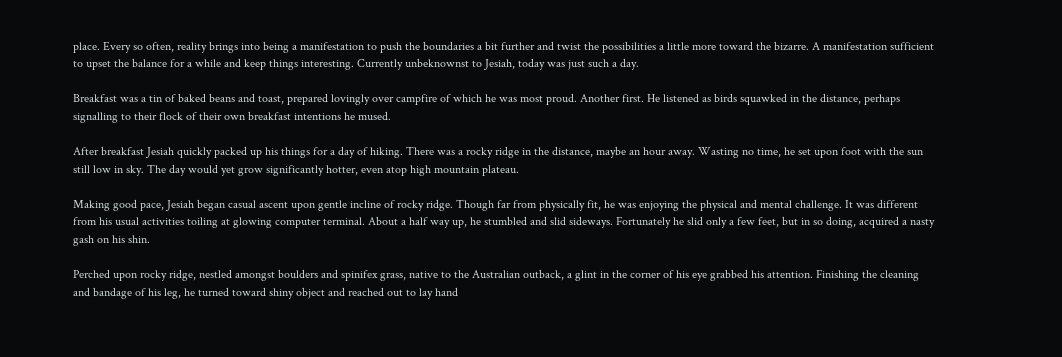place. Every so often, reality brings into being a manifestation to push the boundaries a bit further and twist the possibilities a little more toward the bizarre. A manifestation sufficient to upset the balance for a while and keep things interesting. Currently unbeknownst to Jesiah, today was just such a day.

Breakfast was a tin of baked beans and toast, prepared lovingly over campfire of which he was most proud. Another first. He listened as birds squawked in the distance, perhaps signalling to their flock of their own breakfast intentions he mused.

After breakfast Jesiah quickly packed up his things for a day of hiking. There was a rocky ridge in the distance, maybe an hour away. Wasting no time, he set upon foot with the sun still low in sky. The day would yet grow significantly hotter, even atop high mountain plateau.

Making good pace, Jesiah began casual ascent upon gentle incline of rocky ridge. Though far from physically fit, he was enjoying the physical and mental challenge. It was different from his usual activities toiling at glowing computer terminal. About a half way up, he stumbled and slid sideways. Fortunately he slid only a few feet, but in so doing, acquired a nasty gash on his shin.

Perched upon rocky ridge, nestled amongst boulders and spinifex grass, native to the Australian outback, a glint in the corner of his eye grabbed his attention. Finishing the cleaning and bandage of his leg, he turned toward shiny object and reached out to lay hand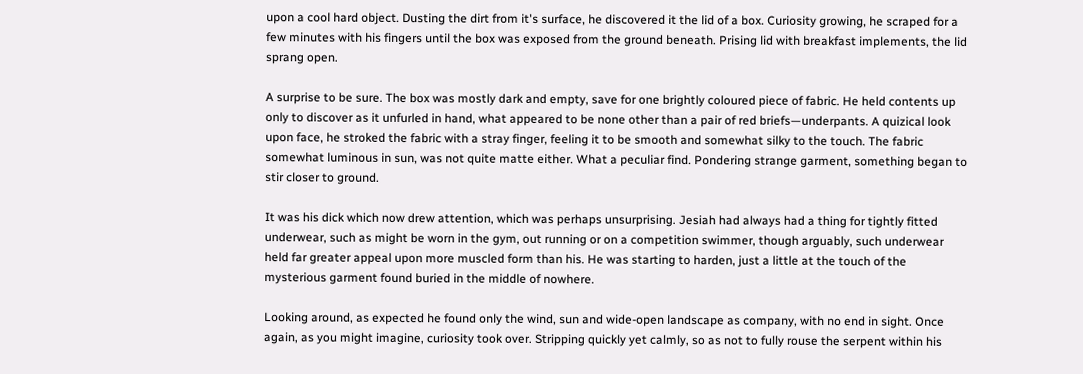upon a cool hard object. Dusting the dirt from it's surface, he discovered it the lid of a box. Curiosity growing, he scraped for a few minutes with his fingers until the box was exposed from the ground beneath. Prising lid with breakfast implements, the lid sprang open.

A surprise to be sure. The box was mostly dark and empty, save for one brightly coloured piece of fabric. He held contents up only to discover as it unfurled in hand, what appeared to be none other than a pair of red briefs—underpants. A quizical look upon face, he stroked the fabric with a stray finger, feeling it to be smooth and somewhat silky to the touch. The fabric somewhat luminous in sun, was not quite matte either. What a peculiar find. Pondering strange garment, something began to stir closer to ground.

It was his dick which now drew attention, which was perhaps unsurprising. Jesiah had always had a thing for tightly fitted underwear, such as might be worn in the gym, out running or on a competition swimmer, though arguably, such underwear held far greater appeal upon more muscled form than his. He was starting to harden, just a little at the touch of the mysterious garment found buried in the middle of nowhere.

Looking around, as expected he found only the wind, sun and wide-open landscape as company, with no end in sight. Once again, as you might imagine, curiosity took over. Stripping quickly yet calmly, so as not to fully rouse the serpent within his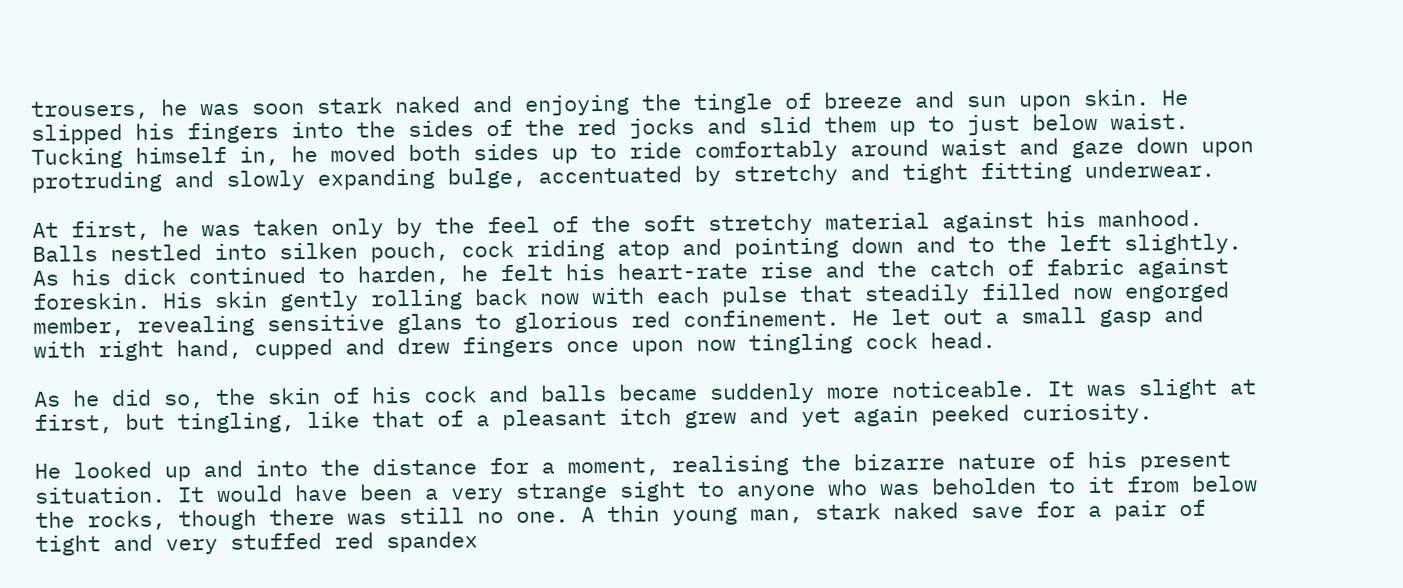trousers, he was soon stark naked and enjoying the tingle of breeze and sun upon skin. He slipped his fingers into the sides of the red jocks and slid them up to just below waist. Tucking himself in, he moved both sides up to ride comfortably around waist and gaze down upon protruding and slowly expanding bulge, accentuated by stretchy and tight fitting underwear.

At first, he was taken only by the feel of the soft stretchy material against his manhood. Balls nestled into silken pouch, cock riding atop and pointing down and to the left slightly. As his dick continued to harden, he felt his heart-rate rise and the catch of fabric against foreskin. His skin gently rolling back now with each pulse that steadily filled now engorged member, revealing sensitive glans to glorious red confinement. He let out a small gasp and with right hand, cupped and drew fingers once upon now tingling cock head.

As he did so, the skin of his cock and balls became suddenly more noticeable. It was slight at first, but tingling, like that of a pleasant itch grew and yet again peeked curiosity.

He looked up and into the distance for a moment, realising the bizarre nature of his present situation. It would have been a very strange sight to anyone who was beholden to it from below the rocks, though there was still no one. A thin young man, stark naked save for a pair of tight and very stuffed red spandex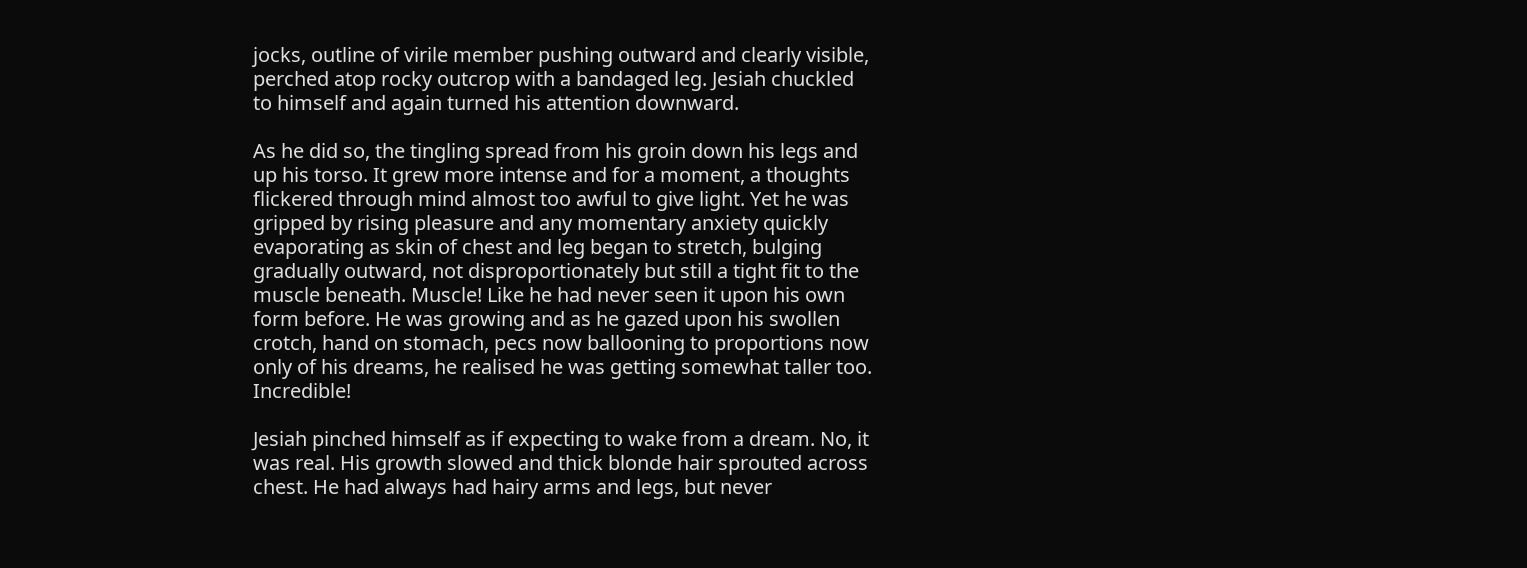jocks, outline of virile member pushing outward and clearly visible, perched atop rocky outcrop with a bandaged leg. Jesiah chuckled to himself and again turned his attention downward.

As he did so, the tingling spread from his groin down his legs and up his torso. It grew more intense and for a moment, a thoughts flickered through mind almost too awful to give light. Yet he was gripped by rising pleasure and any momentary anxiety quickly evaporating as skin of chest and leg began to stretch, bulging gradually outward, not disproportionately but still a tight fit to the muscle beneath. Muscle! Like he had never seen it upon his own form before. He was growing and as he gazed upon his swollen crotch, hand on stomach, pecs now ballooning to proportions now only of his dreams, he realised he was getting somewhat taller too. Incredible!

Jesiah pinched himself as if expecting to wake from a dream. No, it was real. His growth slowed and thick blonde hair sprouted across chest. He had always had hairy arms and legs, but never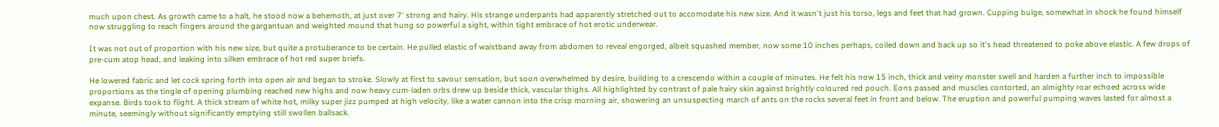much upon chest. As growth came to a halt, he stood now a behemoth, at just over 7' strong and hairy. His strange underpants had apparently stretched out to accomodate his new size. And it wasn't just his torso, legs and feet that had grown. Cupping bulge, somewhat in shock he found himself now struggling to reach fingers around the gargantuan and weighted mound that hung so powerful a sight, within tight embrace of hot erotic underwear.

It was not out of proportion with his new size, but quite a protuberance to be certain. He pulled elastic of waistband away from abdomen to reveal engorged, albeit squashed member, now some 10 inches perhaps, coiled down and back up so it's head threatened to poke above elastic. A few drops of pre-cum atop head, and leaking into silken embrace of hot red super briefs.

He lowered fabric and let cock spring forth into open air and began to stroke. Slowly at first to savour sensation, but soon overwhelmed by desire, building to a crescendo within a couple of minutes. He felt his now 15 inch, thick and veiny monster swell and harden a further inch to impossible proportions as the tingle of opening plumbing reached new highs and now heavy cum-laden orbs drew up beside thick, vascular thighs. All highlighted by contrast of pale hairy skin against brightly coloured red pouch. Eons passed and muscles contorted, an almighty roar echoed across wide expanse. Birds took to flight. A thick stream of white hot, milky super jizz pumped at high velocity, like a water cannon into the crisp morning air, showering an unsuspecting march of ants on the rocks several feet in front and below. The eruption and powerful pumping waves lasted for almost a minute, seemingly without significantly emptying still swollen ballsack.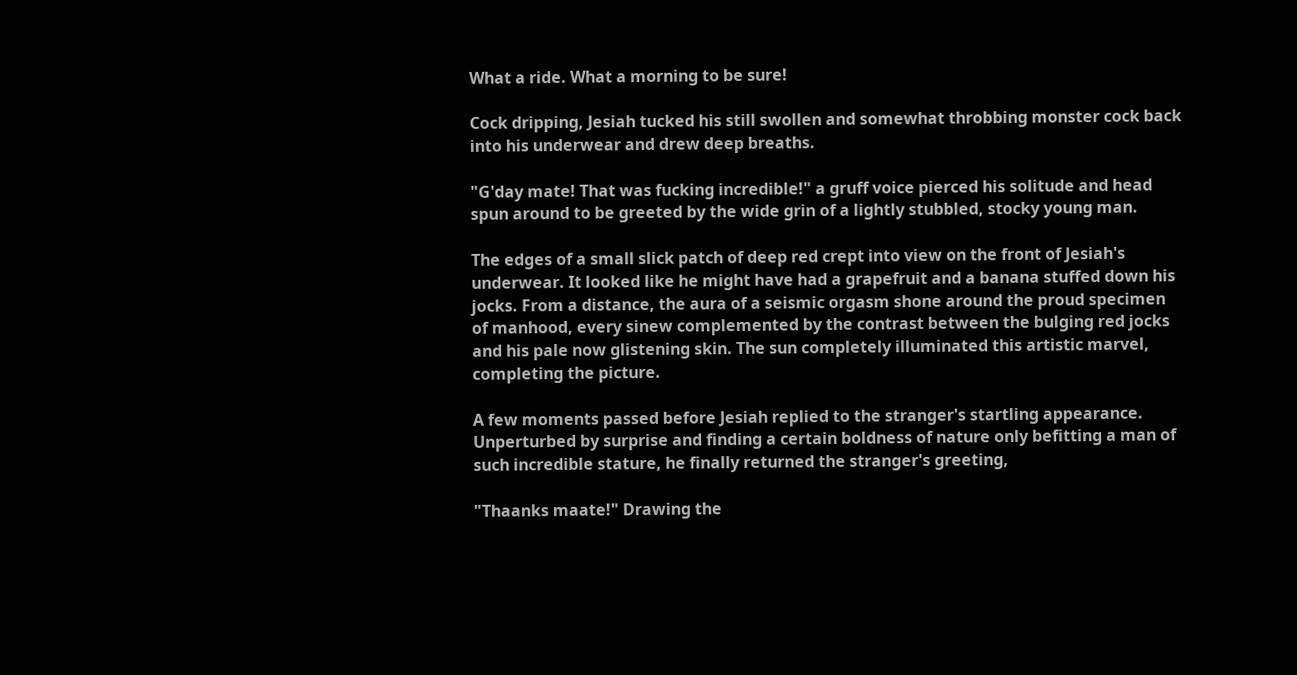What a ride. What a morning to be sure!

Cock dripping, Jesiah tucked his still swollen and somewhat throbbing monster cock back into his underwear and drew deep breaths.

"G'day mate! That was fucking incredible!" a gruff voice pierced his solitude and head spun around to be greeted by the wide grin of a lightly stubbled, stocky young man.

The edges of a small slick patch of deep red crept into view on the front of Jesiah's underwear. It looked like he might have had a grapefruit and a banana stuffed down his jocks. From a distance, the aura of a seismic orgasm shone around the proud specimen of manhood, every sinew complemented by the contrast between the bulging red jocks and his pale now glistening skin. The sun completely illuminated this artistic marvel, completing the picture.

A few moments passed before Jesiah replied to the stranger's startling appearance. Unperturbed by surprise and finding a certain boldness of nature only befitting a man of such incredible stature, he finally returned the stranger's greeting,

"Thaanks maate!" Drawing the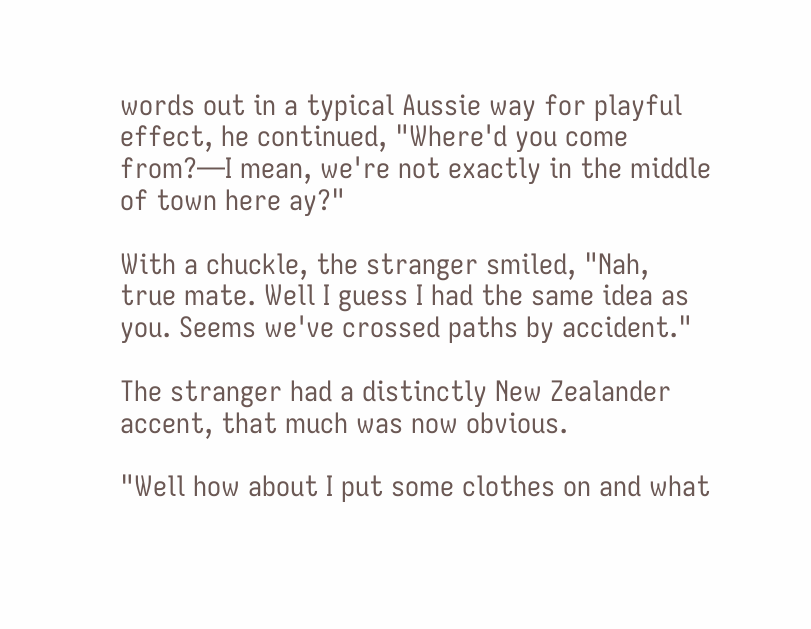words out in a typical Aussie way for playful effect, he continued, "Where'd you come from?—I mean, we're not exactly in the middle of town here ay?"

With a chuckle, the stranger smiled, "Nah, true mate. Well I guess I had the same idea as you. Seems we've crossed paths by accident."

The stranger had a distinctly New Zealander accent, that much was now obvious.

"Well how about I put some clothes on and what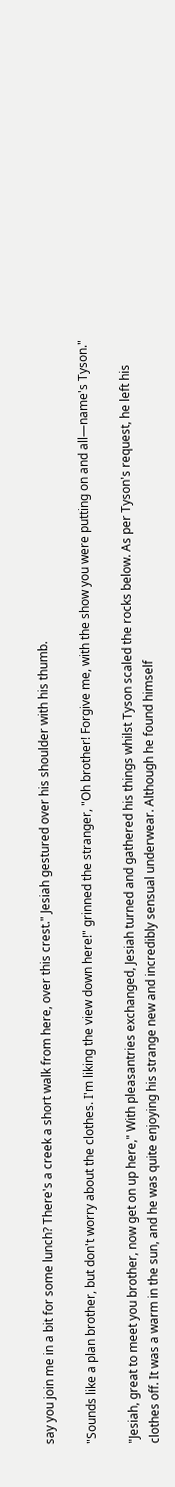say you join me in a bit for some lunch? There's a creek a short walk from here, over this crest." Jesiah gestured over his shoulder with his thumb.

"Sounds like a plan brother, but don't worry about the clothes. I'm liking the view down here!" grinned the stranger, "Oh brother! Forgive me, with the show you were putting on and all—name's Tyson."

"Jesiah, great to meet you brother, now get on up here," With pleasantries exchanged, Jesiah turned and gathered his things whilst Tyson scaled the rocks below. As per Tyson's request, he left his clothes off. It was a warm in the sun, and he was quite enjoying his strange new and incredibly sensual underwear. Although he found himself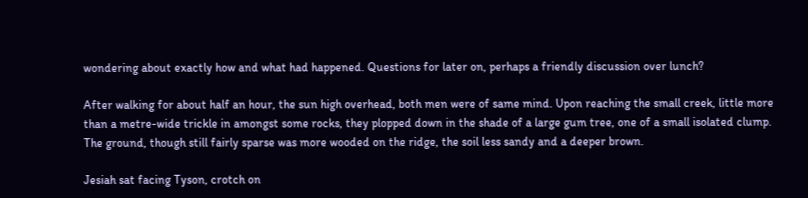wondering about exactly how and what had happened. Questions for later on, perhaps a friendly discussion over lunch?

After walking for about half an hour, the sun high overhead, both men were of same mind. Upon reaching the small creek, little more than a metre-wide trickle in amongst some rocks, they plopped down in the shade of a large gum tree, one of a small isolated clump. The ground, though still fairly sparse was more wooded on the ridge, the soil less sandy and a deeper brown.

Jesiah sat facing Tyson, crotch on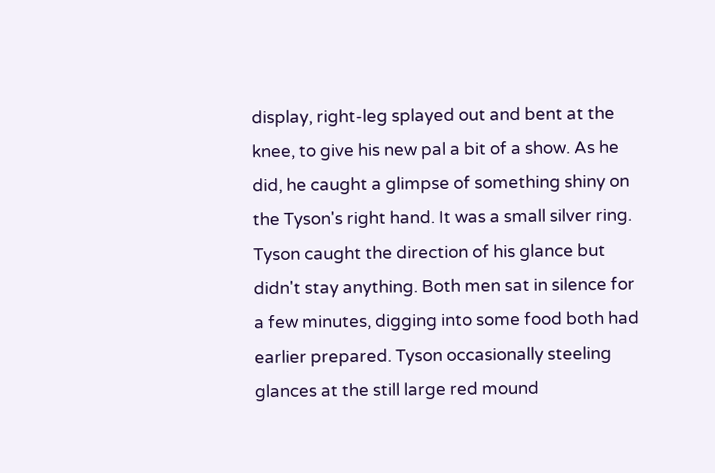display, right-leg splayed out and bent at the knee, to give his new pal a bit of a show. As he did, he caught a glimpse of something shiny on the Tyson's right hand. It was a small silver ring. Tyson caught the direction of his glance but didn't stay anything. Both men sat in silence for a few minutes, digging into some food both had earlier prepared. Tyson occasionally steeling glances at the still large red mound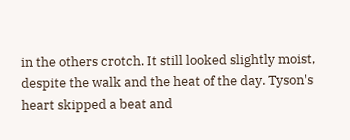in the others crotch. It still looked slightly moist, despite the walk and the heat of the day. Tyson's heart skipped a beat and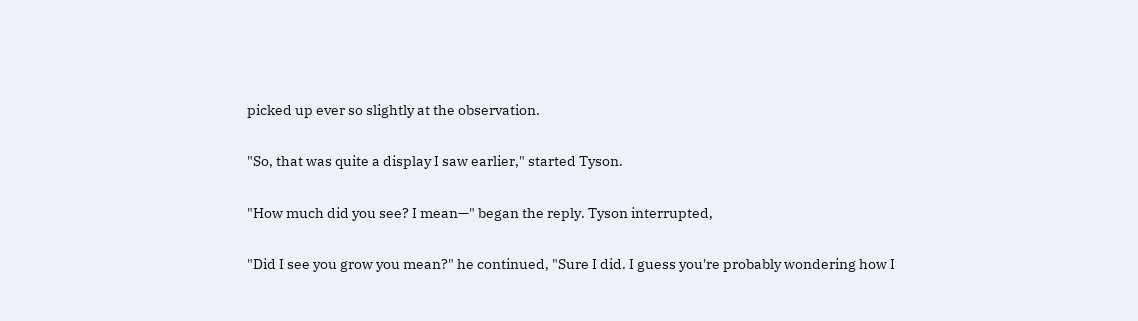picked up ever so slightly at the observation.

"So, that was quite a display I saw earlier," started Tyson.

"How much did you see? I mean—" began the reply. Tyson interrupted,

"Did I see you grow you mean?" he continued, "Sure I did. I guess you're probably wondering how I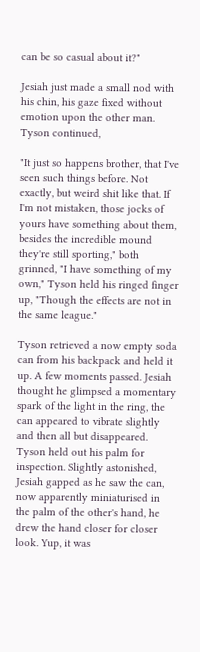can be so casual about it?"

Jesiah just made a small nod with his chin, his gaze fixed without emotion upon the other man. Tyson continued,

"It just so happens brother, that I've seen such things before. Not exactly, but weird shit like that. If I'm not mistaken, those jocks of yours have something about them, besides the incredible mound they're still sporting," both grinned, "I have something of my own," Tyson held his ringed finger up, "Though the effects are not in the same league."

Tyson retrieved a now empty soda can from his backpack and held it up. A few moments passed. Jesiah thought he glimpsed a momentary spark of the light in the ring, the can appeared to vibrate slightly and then all but disappeared. Tyson held out his palm for inspection. Slightly astonished, Jesiah gapped as he saw the can, now apparently miniaturised in the palm of the other's hand, he drew the hand closer for closer look. Yup, it was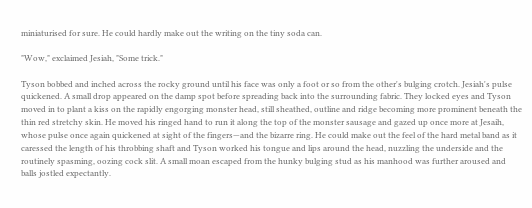miniaturised for sure. He could hardly make out the writing on the tiny soda can.

"Wow," exclaimed Jesiah, "Some trick."

Tyson bobbed and inched across the rocky ground until his face was only a foot or so from the other's bulging crotch. Jesiah's pulse quickened. A small drop appeared on the damp spot before spreading back into the surrounding fabric. They locked eyes and Tyson moved in to plant a kiss on the rapidly engorging monster head, still sheathed, outline and ridge becoming more prominent beneath the thin red stretchy skin. He moved his ringed hand to run it along the top of the monster sausage and gazed up once more at Jesaih, whose pulse once again quickened at sight of the fingers—and the bizarre ring. He could make out the feel of the hard metal band as it caressed the length of his throbbing shaft and Tyson worked his tongue and lips around the head, nuzzling the underside and the routinely spasming, oozing cock slit. A small moan escaped from the hunky bulging stud as his manhood was further aroused and balls jostled expectantly.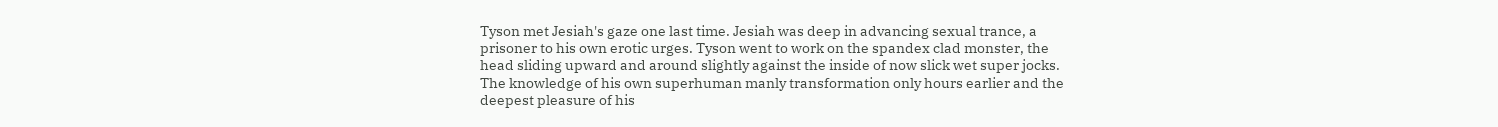Tyson met Jesiah's gaze one last time. Jesiah was deep in advancing sexual trance, a prisoner to his own erotic urges. Tyson went to work on the spandex clad monster, the head sliding upward and around slightly against the inside of now slick wet super jocks. The knowledge of his own superhuman manly transformation only hours earlier and the deepest pleasure of his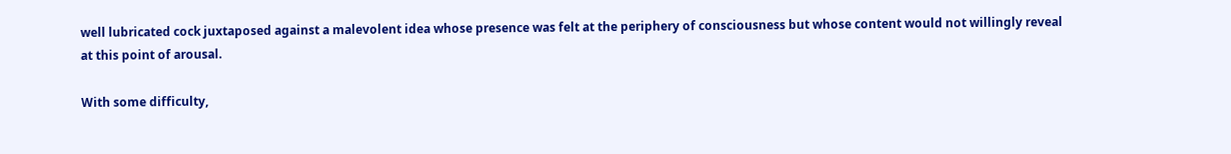well lubricated cock juxtaposed against a malevolent idea whose presence was felt at the periphery of consciousness but whose content would not willingly reveal at this point of arousal.

With some difficulty,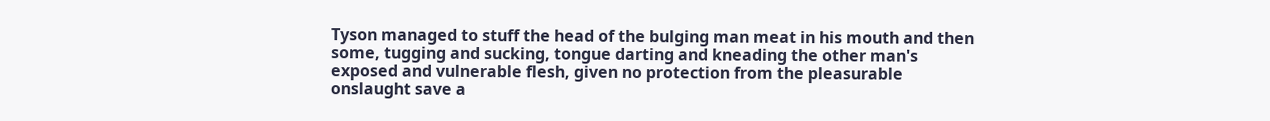Tyson managed to stuff the head of the bulging man meat in his mouth and then some, tugging and sucking, tongue darting and kneading the other man's exposed and vulnerable flesh, given no protection from the pleasurable onslaught save a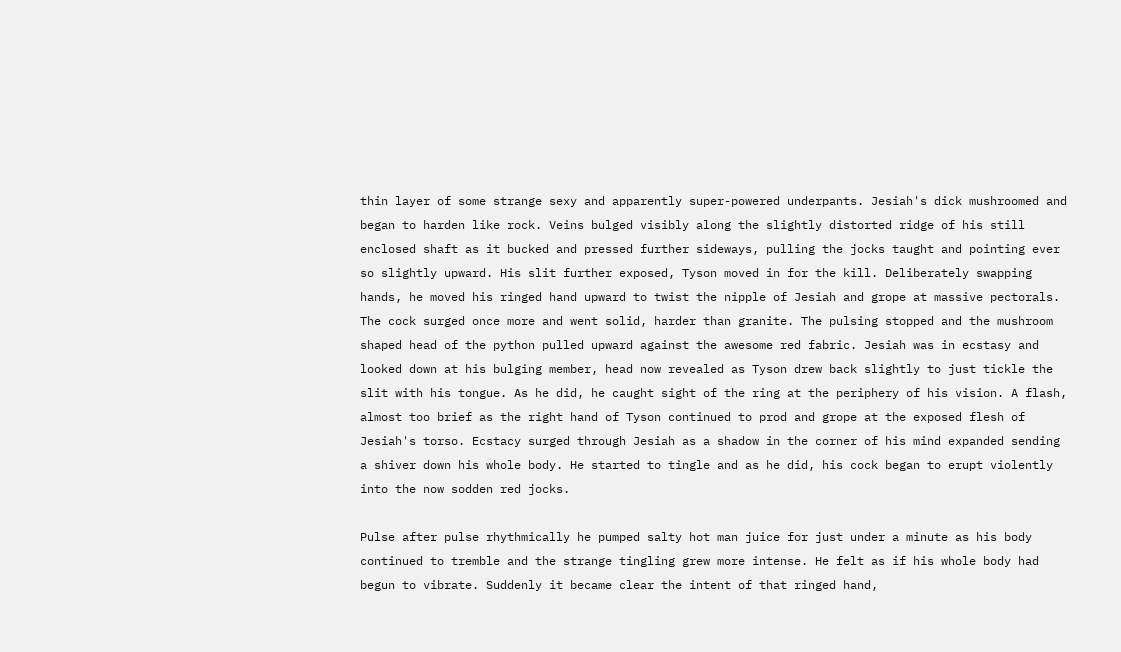thin layer of some strange sexy and apparently super-powered underpants. Jesiah's dick mushroomed and began to harden like rock. Veins bulged visibly along the slightly distorted ridge of his still enclosed shaft as it bucked and pressed further sideways, pulling the jocks taught and pointing ever so slightly upward. His slit further exposed, Tyson moved in for the kill. Deliberately swapping hands, he moved his ringed hand upward to twist the nipple of Jesiah and grope at massive pectorals. The cock surged once more and went solid, harder than granite. The pulsing stopped and the mushroom shaped head of the python pulled upward against the awesome red fabric. Jesiah was in ecstasy and looked down at his bulging member, head now revealed as Tyson drew back slightly to just tickle the slit with his tongue. As he did, he caught sight of the ring at the periphery of his vision. A flash, almost too brief as the right hand of Tyson continued to prod and grope at the exposed flesh of Jesiah's torso. Ecstacy surged through Jesiah as a shadow in the corner of his mind expanded sending a shiver down his whole body. He started to tingle and as he did, his cock began to erupt violently into the now sodden red jocks.

Pulse after pulse rhythmically he pumped salty hot man juice for just under a minute as his body continued to tremble and the strange tingling grew more intense. He felt as if his whole body had begun to vibrate. Suddenly it became clear the intent of that ringed hand,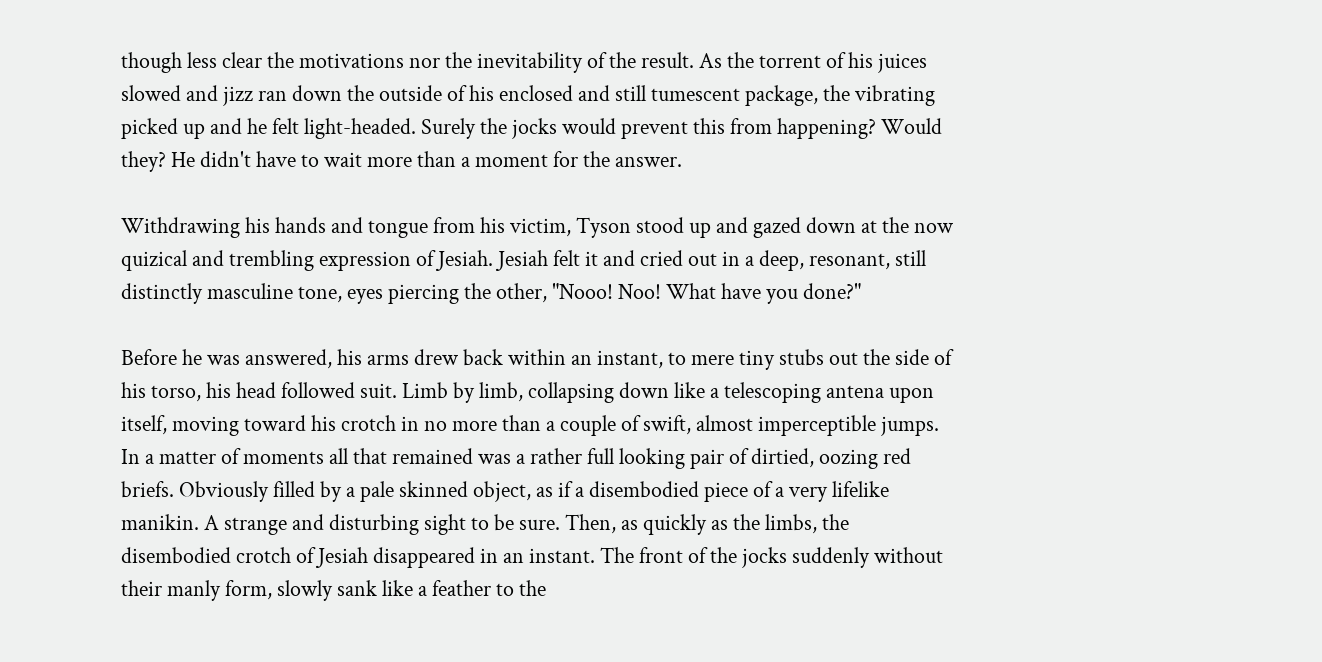though less clear the motivations nor the inevitability of the result. As the torrent of his juices slowed and jizz ran down the outside of his enclosed and still tumescent package, the vibrating picked up and he felt light-headed. Surely the jocks would prevent this from happening? Would they? He didn't have to wait more than a moment for the answer.

Withdrawing his hands and tongue from his victim, Tyson stood up and gazed down at the now quizical and trembling expression of Jesiah. Jesiah felt it and cried out in a deep, resonant, still distinctly masculine tone, eyes piercing the other, "Nooo! Noo! What have you done?"

Before he was answered, his arms drew back within an instant, to mere tiny stubs out the side of his torso, his head followed suit. Limb by limb, collapsing down like a telescoping antena upon itself, moving toward his crotch in no more than a couple of swift, almost imperceptible jumps. In a matter of moments all that remained was a rather full looking pair of dirtied, oozing red briefs. Obviously filled by a pale skinned object, as if a disembodied piece of a very lifelike manikin. A strange and disturbing sight to be sure. Then, as quickly as the limbs, the disembodied crotch of Jesiah disappeared in an instant. The front of the jocks suddenly without their manly form, slowly sank like a feather to the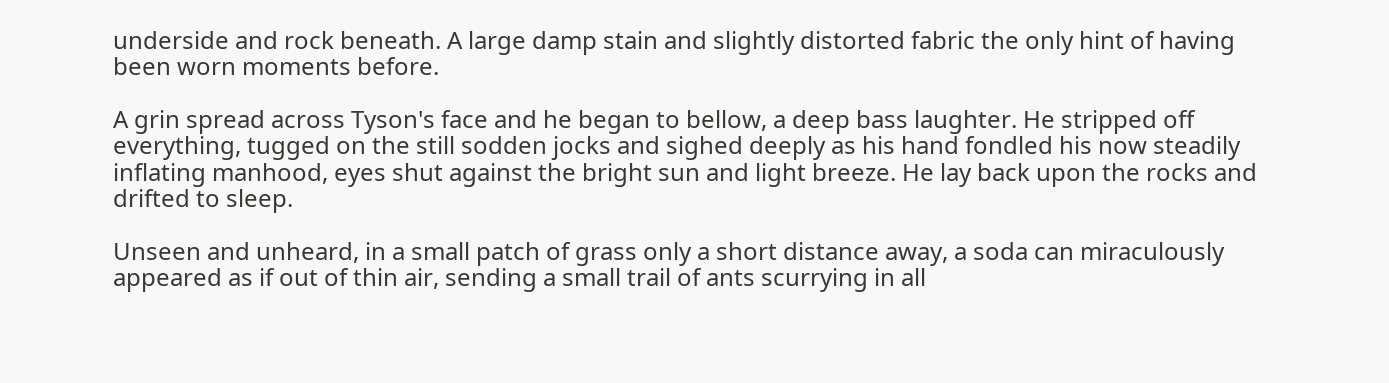underside and rock beneath. A large damp stain and slightly distorted fabric the only hint of having been worn moments before.

A grin spread across Tyson's face and he began to bellow, a deep bass laughter. He stripped off everything, tugged on the still sodden jocks and sighed deeply as his hand fondled his now steadily inflating manhood, eyes shut against the bright sun and light breeze. He lay back upon the rocks and drifted to sleep.

Unseen and unheard, in a small patch of grass only a short distance away, a soda can miraculously appeared as if out of thin air, sending a small trail of ants scurrying in all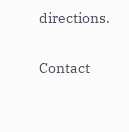directions.

Contact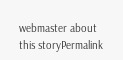webmaster about this storyPermalink